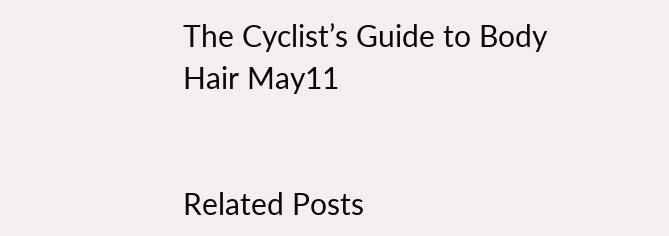The Cyclist’s Guide to Body Hair May11


Related Posts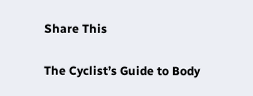Share This

The Cyclist’s Guide to Body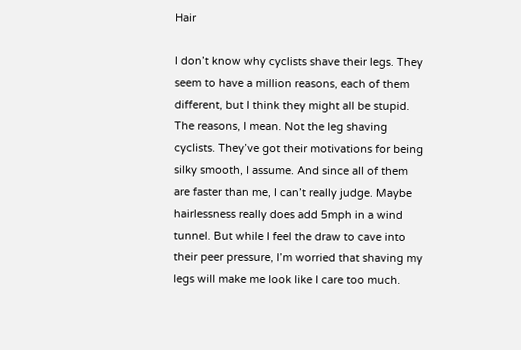Hair

I don’t know why cyclists shave their legs. They seem to have a million reasons, each of them different, but I think they might all be stupid. The reasons, I mean. Not the leg shaving cyclists. They’ve got their motivations for being silky smooth, I assume. And since all of them are faster than me, I can’t really judge. Maybe hairlessness really does add 5mph in a wind tunnel. But while I feel the draw to cave into their peer pressure, I’m worried that shaving my legs will make me look like I care too much.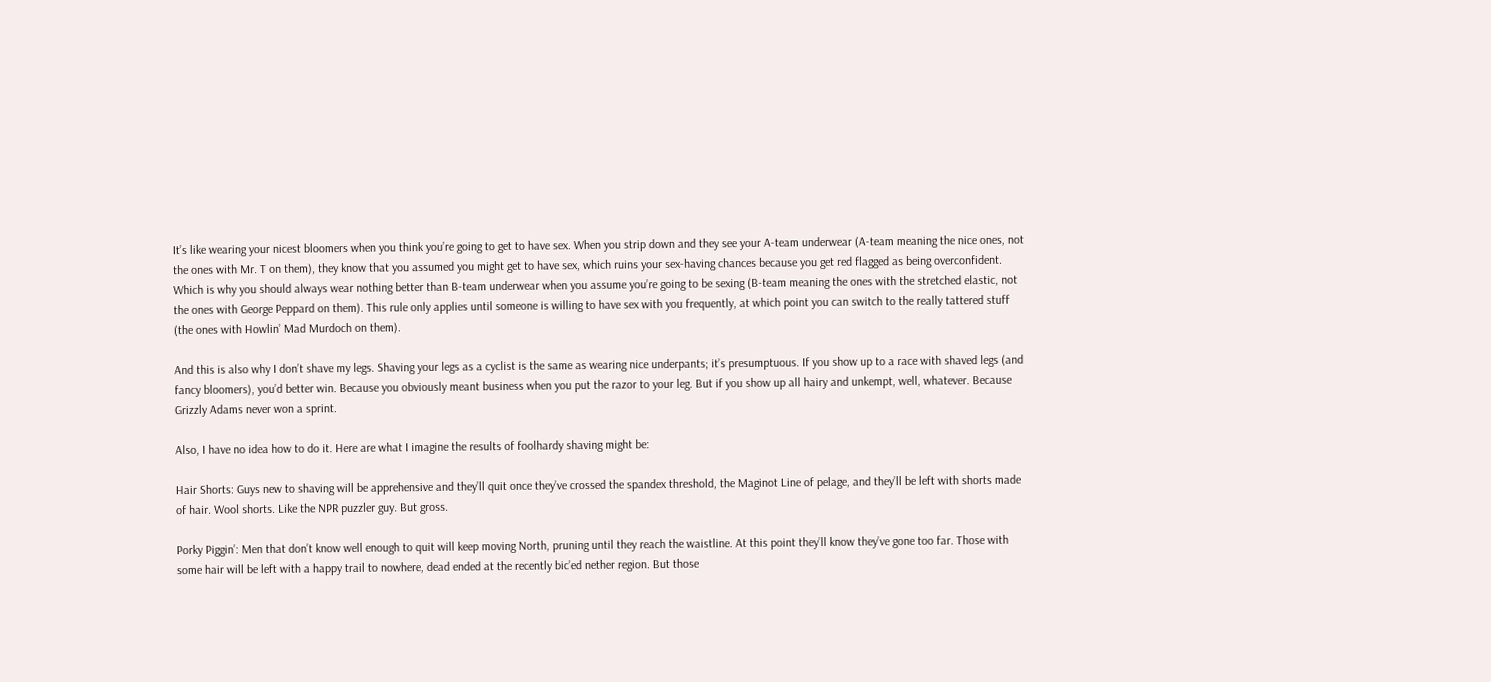It’s like wearing your nicest bloomers when you think you’re going to get to have sex. When you strip down and they see your A-team underwear (A-team meaning the nice ones, not the ones with Mr. T on them), they know that you assumed you might get to have sex, which ruins your sex-having chances because you get red flagged as being overconfident. Which is why you should always wear nothing better than B-team underwear when you assume you’re going to be sexing (B-team meaning the ones with the stretched elastic, not the ones with George Peppard on them). This rule only applies until someone is willing to have sex with you frequently, at which point you can switch to the really tattered stuff (the ones with Howlin’ Mad Murdoch on them).

And this is also why I don’t shave my legs. Shaving your legs as a cyclist is the same as wearing nice underpants; it’s presumptuous. If you show up to a race with shaved legs (and fancy bloomers), you’d better win. Because you obviously meant business when you put the razor to your leg. But if you show up all hairy and unkempt, well, whatever. Because Grizzly Adams never won a sprint.

Also, I have no idea how to do it. Here are what I imagine the results of foolhardy shaving might be:

Hair Shorts: Guys new to shaving will be apprehensive and they’ll quit once they’ve crossed the spandex threshold, the Maginot Line of pelage, and they’ll be left with shorts made of hair. Wool shorts. Like the NPR puzzler guy. But gross.

Porky Piggin’: Men that don’t know well enough to quit will keep moving North, pruning until they reach the waistline. At this point they’ll know they’ve gone too far. Those with some hair will be left with a happy trail to nowhere, dead ended at the recently bic’ed nether region. But those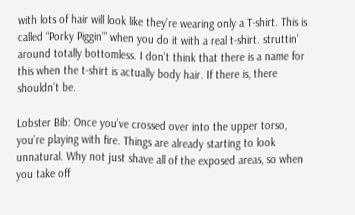with lots of hair will look like they’re wearing only a T-shirt. This is called “Porky Piggin’” when you do it with a real t-shirt. struttin’ around totally bottomless. I don’t think that there is a name for this when the t-shirt is actually body hair. If there is, there shouldn’t be.

Lobster Bib: Once you’ve crossed over into the upper torso, you’re playing with fire. Things are already starting to look unnatural. Why not just shave all of the exposed areas, so when you take off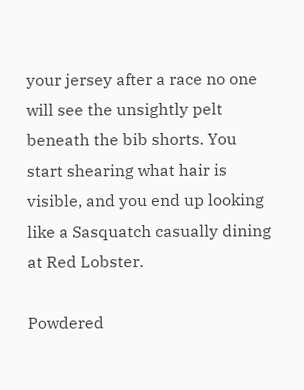your jersey after a race no one will see the unsightly pelt beneath the bib shorts. You start shearing what hair is visible, and you end up looking like a Sasquatch casually dining at Red Lobster.

Powdered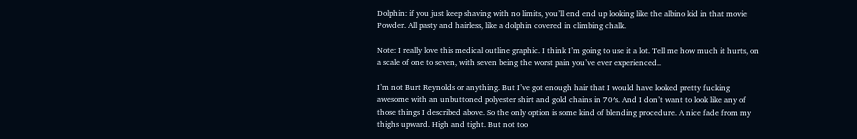Dolphin: if you just keep shaving with no limits, you’ll end end up looking like the albino kid in that movie Powder. All pasty and hairless, like a dolphin covered in climbing chalk.

Note: I really love this medical outline graphic. I think I’m going to use it a lot. Tell me how much it hurts, on a scale of one to seven, with seven being the worst pain you’ve ever experienced..

I’m not Burt Reynolds or anything. But I’ve got enough hair that I would have looked pretty fucking awesome with an unbuttoned polyester shirt and gold chains in 70′s. And I don’t want to look like any of those things I described above. So the only option is some kind of blending procedure. A nice fade from my thighs upward. High and tight. But not too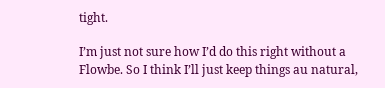tight.

I’m just not sure how I’d do this right without a Flowbe. So I think I’ll just keep things au natural,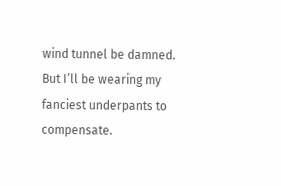wind tunnel be damned. But I’ll be wearing my fanciest underpants to compensate.